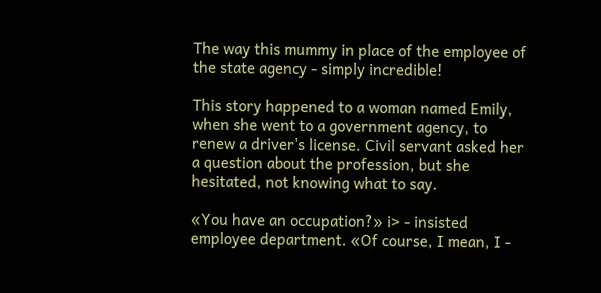The way this mummy in place of the employee of the state agency - simply incredible!

This story happened to a woman named Emily, when she went to a government agency, to renew a driver's license. Civil servant asked her a question about the profession, but she hesitated, not knowing what to say.

«You have an occupation?» i> - insisted employee department. «Of course, I mean, I -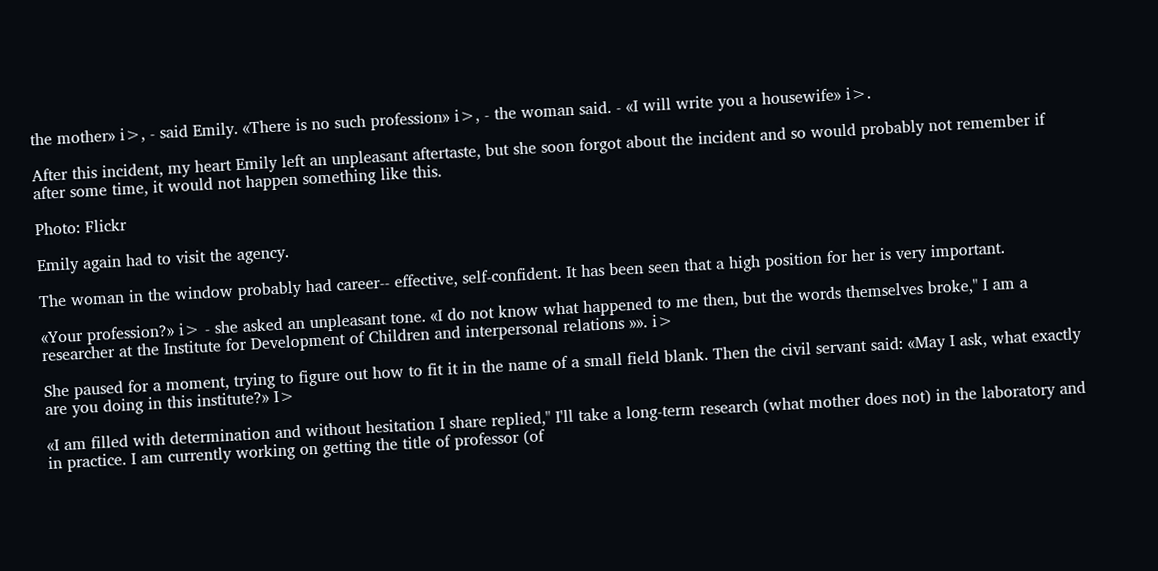the mother» i>, - said Emily. «There is no such profession» i>, - the woman said. - «I will write you a housewife» i>.

After this incident, my heart Emily left an unpleasant aftertaste, but she soon forgot about the incident and so would probably not remember if after some time, it would not happen something like this.

Photo: Flickr

Emily again had to visit the agency.

The woman in the window probably had career-- effective, self-confident. It has been seen that a high position for her is very important.

«Your profession?» i> - she asked an unpleasant tone. «I do not know what happened to me then, but the words themselves broke," I am a researcher at the Institute for Development of Children and interpersonal relations »». i>

She paused for a moment, trying to figure out how to fit it in the name of a small field blank. Then the civil servant said: «May I ask, what exactly are you doing in this institute?» I>

«I am filled with determination and without hesitation I share replied," I'll take a long-term research (what mother does not) in the laboratory and in practice. I am currently working on getting the title of professor (of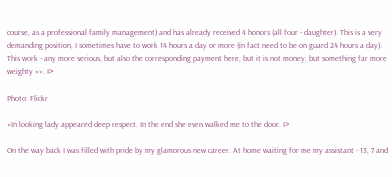course, as a professional family management) and has already received 4 honors (all four - daughter). This is a very demanding position, I sometimes have to work 14 hours a day or more (in fact need to be on guard 24 hours a day). This work - any more serious, but also the corresponding payment here, but it is not money, but something far more weighty »». I>

Photo: Flickr

«In looking lady appeared deep respect. In the end she even walked me to the door. I>

On the way back I was filled with pride by my glamorous new career. At home waiting for me my assistant - 13, 7 and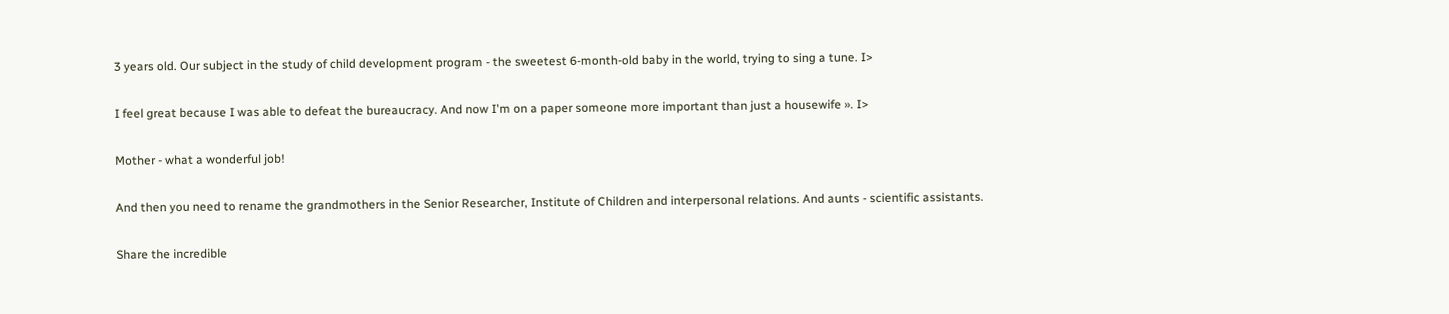3 years old. Our subject in the study of child development program - the sweetest 6-month-old baby in the world, trying to sing a tune. I>

I feel great because I was able to defeat the bureaucracy. And now I'm on a paper someone more important than just a housewife ». I>

Mother - what a wonderful job!

And then you need to rename the grandmothers in the Senior Researcher, Institute of Children and interpersonal relations. And aunts - scientific assistants.

Share the incredible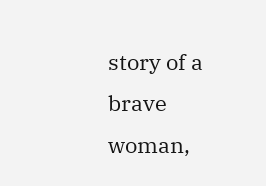story of a brave woman,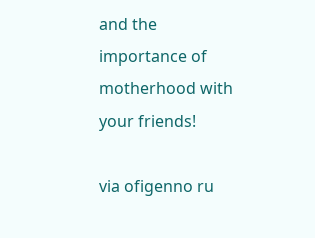and the importance of motherhood with your friends!

via ofigenno ru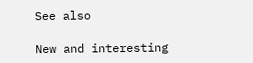See also

New and interesting